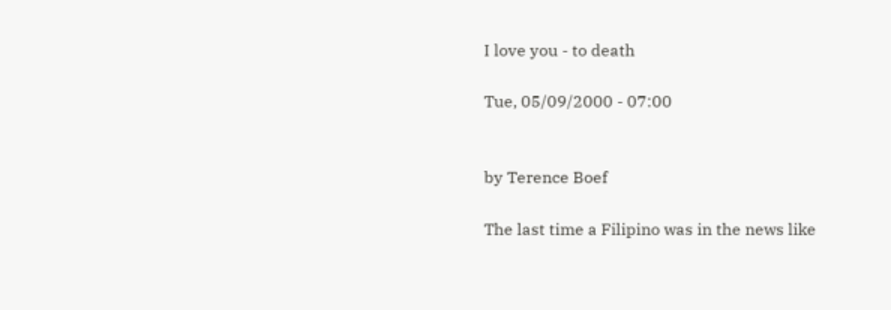I love you - to death

Tue, 05/09/2000 - 07:00


by Terence Boef

The last time a Filipino was in the news like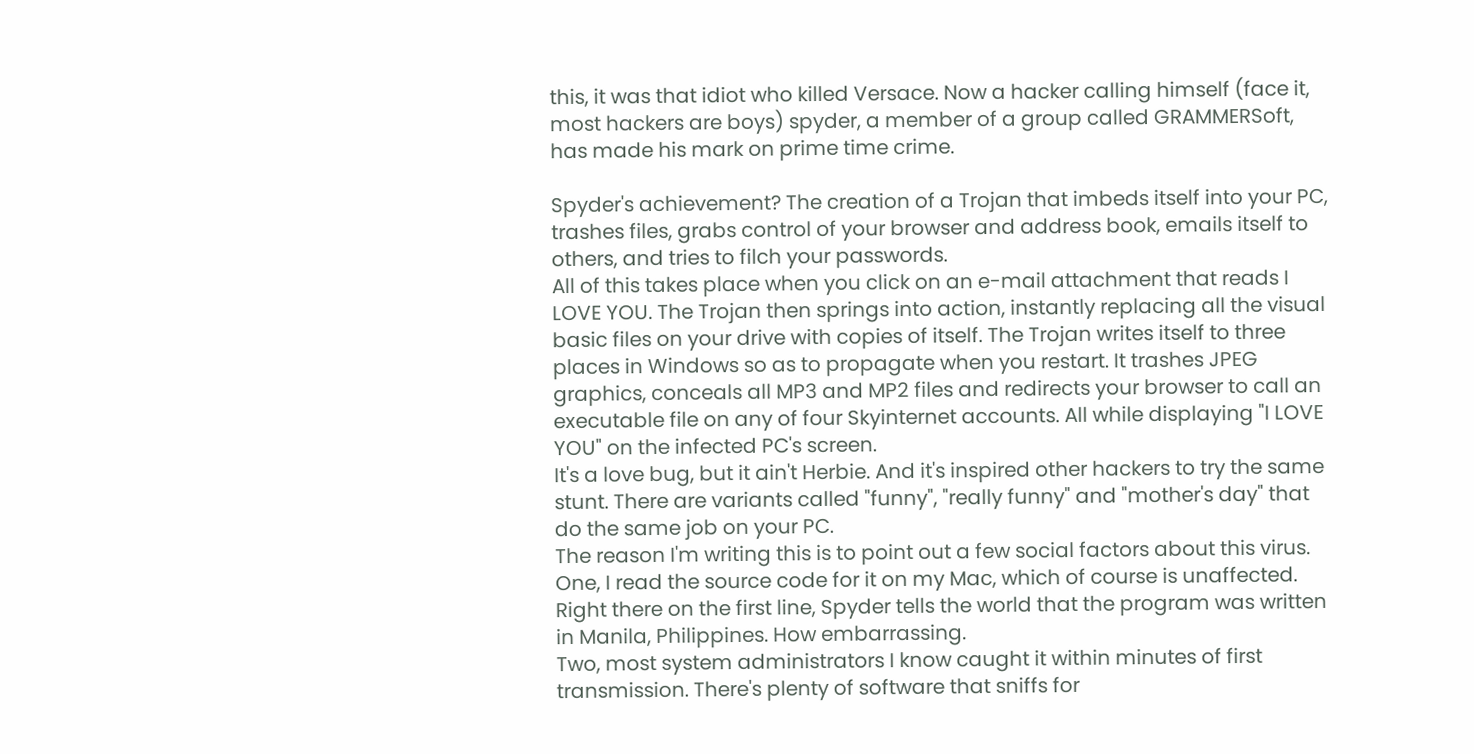this, it was that idiot who killed Versace. Now a hacker calling himself (face it, most hackers are boys) spyder, a member of a group called GRAMMERSoft, has made his mark on prime time crime.

Spyder's achievement? The creation of a Trojan that imbeds itself into your PC, trashes files, grabs control of your browser and address book, emails itself to others, and tries to filch your passwords.
All of this takes place when you click on an e-mail attachment that reads I LOVE YOU. The Trojan then springs into action, instantly replacing all the visual basic files on your drive with copies of itself. The Trojan writes itself to three places in Windows so as to propagate when you restart. It trashes JPEG graphics, conceals all MP3 and MP2 files and redirects your browser to call an executable file on any of four Skyinternet accounts. All while displaying "I LOVE YOU" on the infected PC's screen.
It's a love bug, but it ain't Herbie. And it's inspired other hackers to try the same stunt. There are variants called "funny", "really funny" and "mother's day" that do the same job on your PC.
The reason I'm writing this is to point out a few social factors about this virus. One, I read the source code for it on my Mac, which of course is unaffected. Right there on the first line, Spyder tells the world that the program was written in Manila, Philippines. How embarrassing.
Two, most system administrators I know caught it within minutes of first transmission. There's plenty of software that sniffs for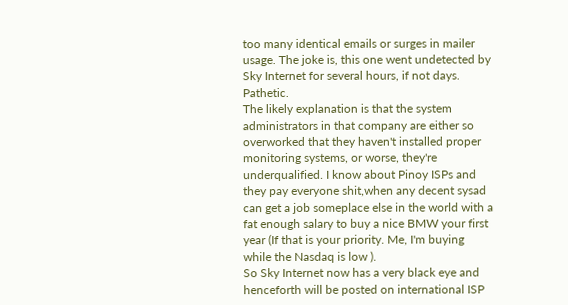too many identical emails or surges in mailer usage. The joke is, this one went undetected by Sky Internet for several hours, if not days. Pathetic.
The likely explanation is that the system administrators in that company are either so overworked that they haven't installed proper monitoring systems, or worse, they're underqualified. I know about Pinoy ISPs and they pay everyone shit,when any decent sysad can get a job someplace else in the world with a fat enough salary to buy a nice BMW your first year (If that is your priority. Me, I'm buying while the Nasdaq is low ).
So Sky Internet now has a very black eye and henceforth will be posted on international ISP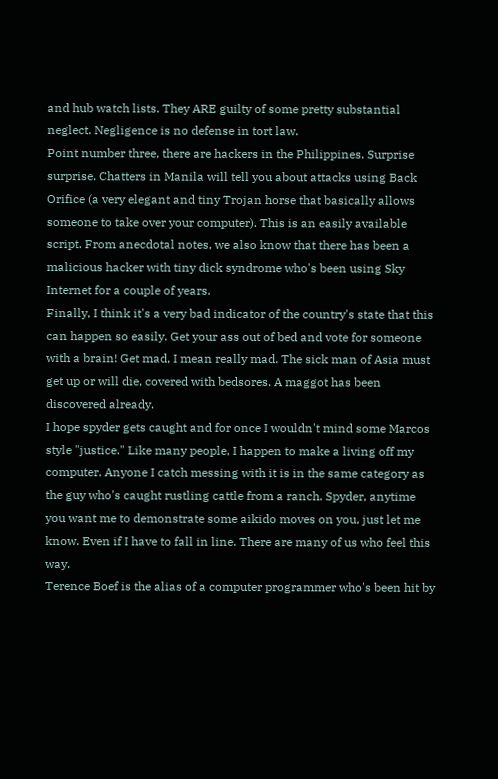and hub watch lists. They ARE guilty of some pretty substantial neglect. Negligence is no defense in tort law.
Point number three, there are hackers in the Philippines. Surprise surprise. Chatters in Manila will tell you about attacks using Back Orifice (a very elegant and tiny Trojan horse that basically allows someone to take over your computer). This is an easily available script. From anecdotal notes, we also know that there has been a malicious hacker with tiny dick syndrome who's been using Sky Internet for a couple of years.
Finally, I think it's a very bad indicator of the country's state that this can happen so easily. Get your ass out of bed and vote for someone with a brain! Get mad, I mean really mad. The sick man of Asia must get up or will die, covered with bedsores. A maggot has been discovered already.
I hope spyder gets caught and for once I wouldn't mind some Marcos style "justice." Like many people, I happen to make a living off my computer. Anyone I catch messing with it is in the same category as the guy who's caught rustling cattle from a ranch. Spyder, anytime you want me to demonstrate some aikido moves on you, just let me know. Even if I have to fall in line. There are many of us who feel this way.
Terence Boef is the alias of a computer programmer who's been hit by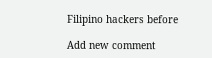Filipino hackers before

Add new comment